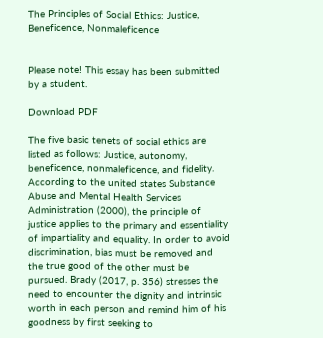The Principles of Social Ethics: Justice, Beneficence, Nonmaleficence


Please note! This essay has been submitted by a student.

Download PDF

The five basic tenets of social ethics are listed as follows: Justice, autonomy, beneficence, nonmaleficence, and fidelity. According to the united states Substance Abuse and Mental Health Services Administration (2000), the principle of justice applies to the primary and essentiality of impartiality and equality. In order to avoid discrimination, bias must be removed and the true good of the other must be pursued. Brady (2017, p. 356) stresses the need to encounter the dignity and intrinsic worth in each person and remind him of his goodness by first seeking to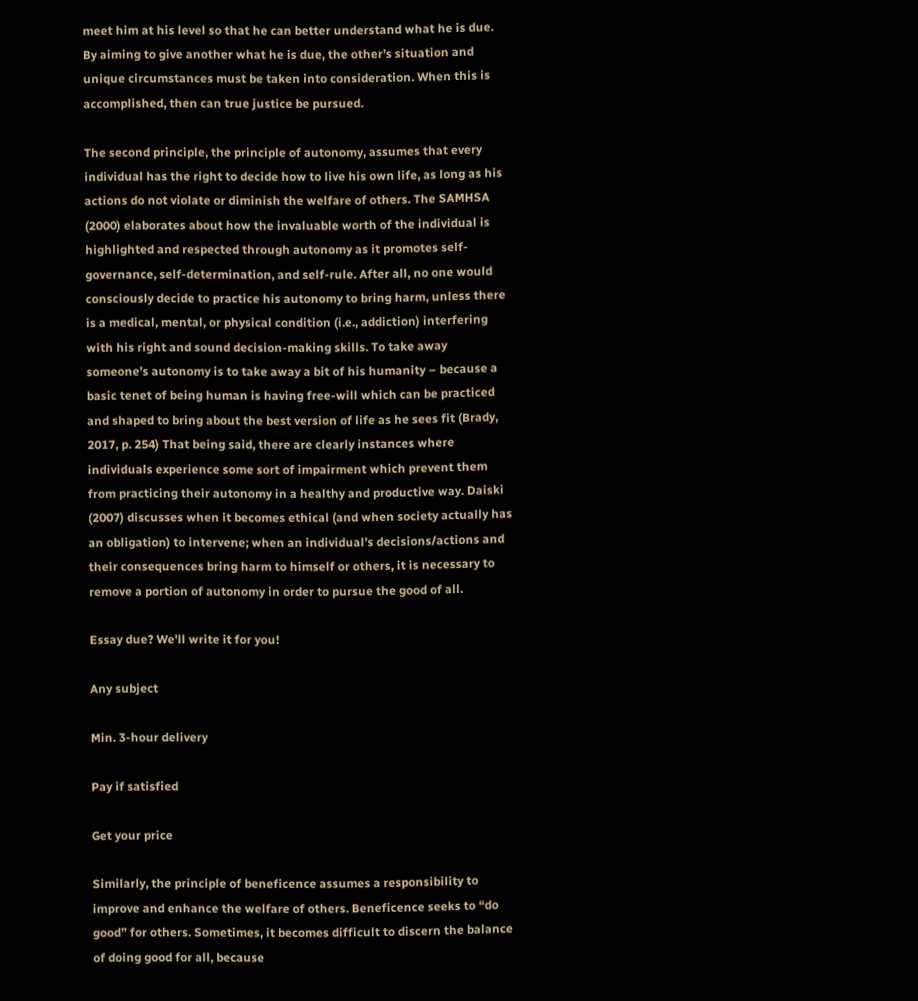meet him at his level so that he can better understand what he is due. By aiming to give another what he is due, the other’s situation and unique circumstances must be taken into consideration. When this is accomplished, then can true justice be pursued.

The second principle, the principle of autonomy, assumes that every individual has the right to decide how to live his own life, as long as his actions do not violate or diminish the welfare of others. The SAMHSA (2000) elaborates about how the invaluable worth of the individual is highlighted and respected through autonomy as it promotes self-governance, self-determination, and self-rule. After all, no one would consciously decide to practice his autonomy to bring harm, unless there is a medical, mental, or physical condition (i.e., addiction) interfering with his right and sound decision-making skills. To take away someone’s autonomy is to take away a bit of his humanity – because a basic tenet of being human is having free-will which can be practiced and shaped to bring about the best version of life as he sees fit (Brady, 2017, p. 254) That being said, there are clearly instances where individuals experience some sort of impairment which prevent them from practicing their autonomy in a healthy and productive way. Daiski (2007) discusses when it becomes ethical (and when society actually has an obligation) to intervene; when an individual’s decisions/actions and their consequences bring harm to himself or others, it is necessary to remove a portion of autonomy in order to pursue the good of all.

Essay due? We'll write it for you!

Any subject

Min. 3-hour delivery

Pay if satisfied

Get your price

Similarly, the principle of beneficence assumes a responsibility to improve and enhance the welfare of others. Beneficence seeks to “do good” for others. Sometimes, it becomes difficult to discern the balance of doing good for all, because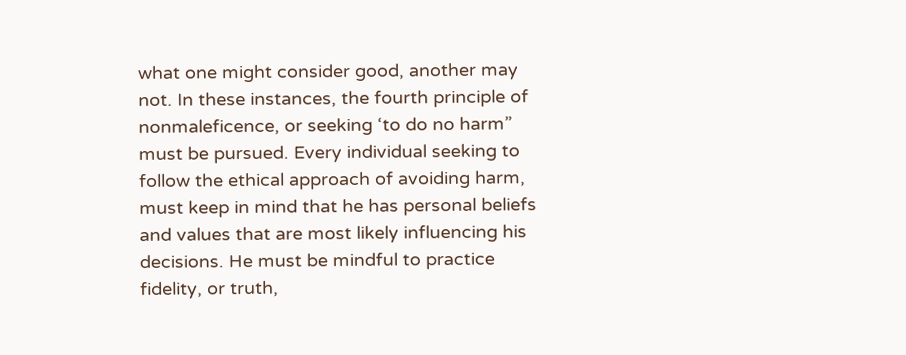what one might consider good, another may not. In these instances, the fourth principle of nonmaleficence, or seeking ‘to do no harm” must be pursued. Every individual seeking to follow the ethical approach of avoiding harm, must keep in mind that he has personal beliefs and values that are most likely influencing his decisions. He must be mindful to practice fidelity, or truth,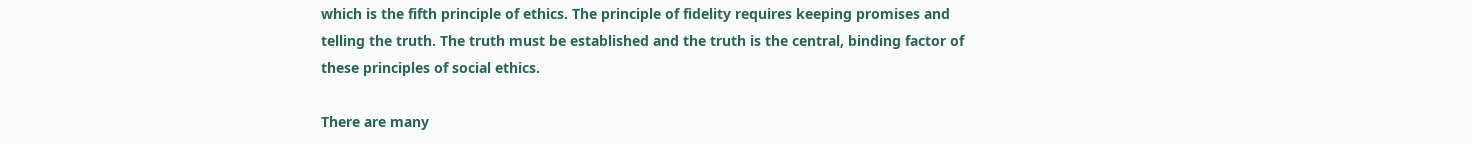which is the fifth principle of ethics. The principle of fidelity requires keeping promises and telling the truth. The truth must be established and the truth is the central, binding factor of these principles of social ethics.

There are many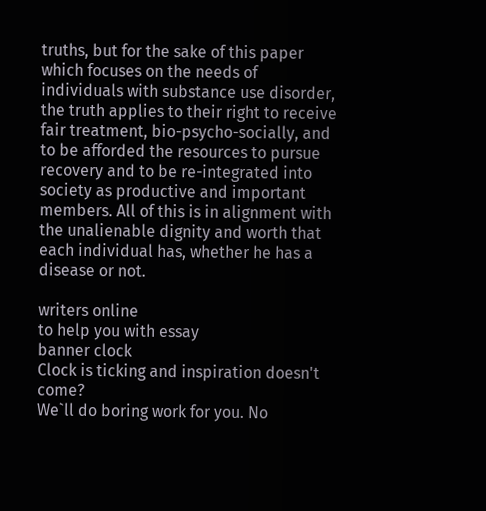truths, but for the sake of this paper which focuses on the needs of individuals with substance use disorder, the truth applies to their right to receive fair treatment, bio-psycho-socially, and to be afforded the resources to pursue recovery and to be re-integrated into society as productive and important members. All of this is in alignment with the unalienable dignity and worth that each individual has, whether he has a disease or not.

writers online
to help you with essay
banner clock
Clock is ticking and inspiration doesn't come?
We`ll do boring work for you. No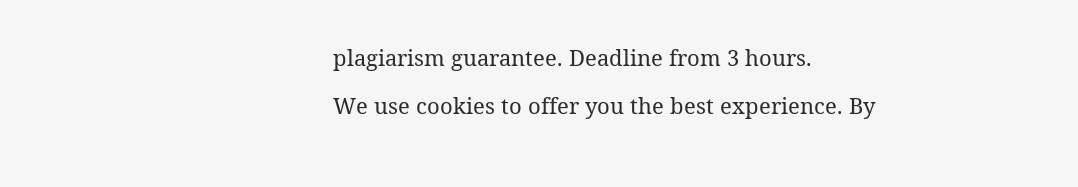plagiarism guarantee. Deadline from 3 hours.

We use cookies to offer you the best experience. By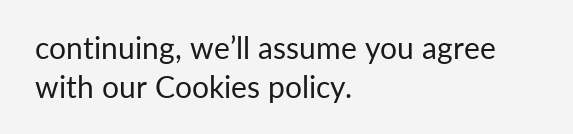continuing, we’ll assume you agree with our Cookies policy.